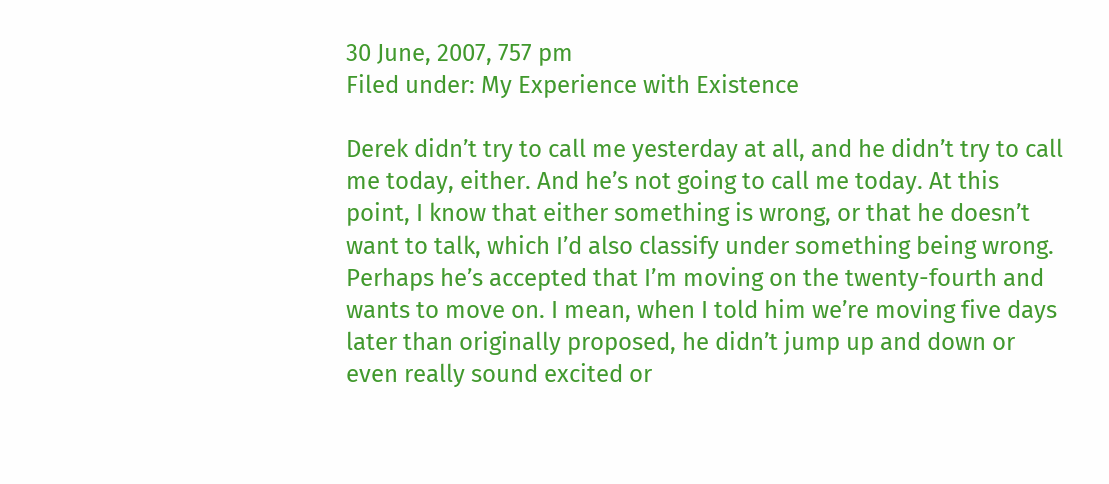30 June, 2007, 757 pm
Filed under: My Experience with Existence

Derek didn’t try to call me yesterday at all, and he didn’t try to call me today, either. And he’s not going to call me today. At this point, I know that either something is wrong, or that he doesn’t want to talk, which I’d also classify under something being wrong. Perhaps he’s accepted that I’m moving on the twenty-fourth and wants to move on. I mean, when I told him we’re moving five days later than originally proposed, he didn’t jump up and down or even really sound excited or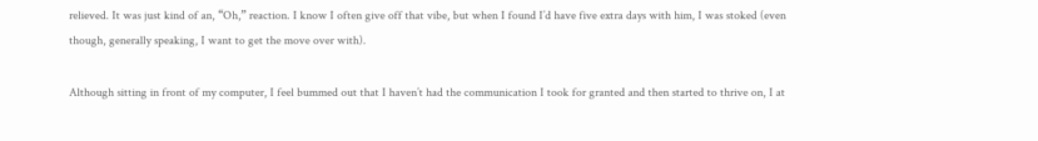relieved. It was just kind of an, “Oh,” reaction. I know I often give off that vibe, but when I found I’d have five extra days with him, I was stoked (even though, generally speaking, I want to get the move over with).

Although sitting in front of my computer, I feel bummed out that I haven’t had the communication I took for granted and then started to thrive on, I at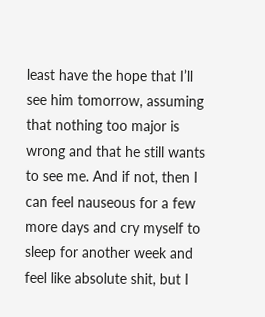least have the hope that I’ll see him tomorrow, assuming that nothing too major is wrong and that he still wants to see me. And if not, then I can feel nauseous for a few more days and cry myself to sleep for another week and feel like absolute shit, but I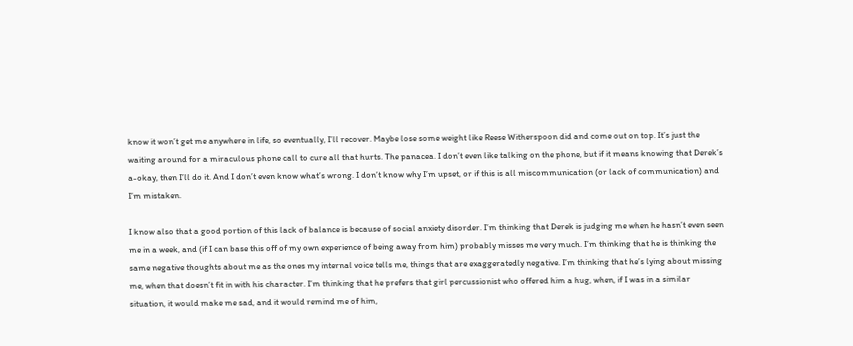know it won’t get me anywhere in life, so eventually, I’ll recover. Maybe lose some weight like Reese Witherspoon did and come out on top. It’s just the waiting around for a miraculous phone call to cure all that hurts. The panacea. I don’t even like talking on the phone, but if it means knowing that Derek’s a-okay, then I’ll do it. And I don’t even know what’s wrong. I don’t know why I’m upset, or if this is all miscommunication (or lack of communication) and I’m mistaken.

I know also that a good portion of this lack of balance is because of social anxiety disorder. I’m thinking that Derek is judging me when he hasn’t even seen me in a week, and (if I can base this off of my own experience of being away from him) probably misses me very much. I’m thinking that he is thinking the same negative thoughts about me as the ones my internal voice tells me, things that are exaggeratedly negative. I’m thinking that he’s lying about missing me, when that doesn’t fit in with his character. I’m thinking that he prefers that girl percussionist who offered him a hug, when, if I was in a similar situation, it would make me sad, and it would remind me of him,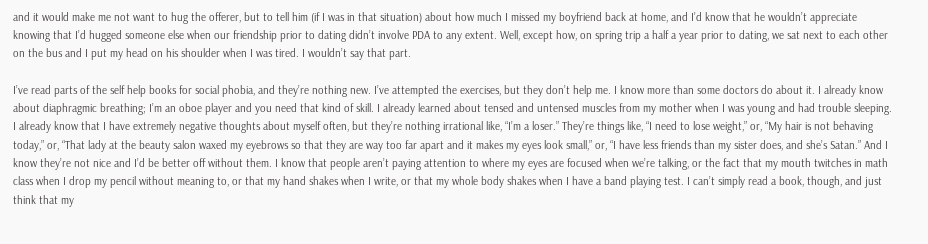and it would make me not want to hug the offerer, but to tell him (if I was in that situation) about how much I missed my boyfriend back at home, and I’d know that he wouldn’t appreciate knowing that I’d hugged someone else when our friendship prior to dating didn’t involve PDA to any extent. Well, except how, on spring trip a half a year prior to dating, we sat next to each other on the bus and I put my head on his shoulder when I was tired. I wouldn’t say that part.

I’ve read parts of the self help books for social phobia, and they’re nothing new. I’ve attempted the exercises, but they don’t help me. I know more than some doctors do about it. I already know about diaphragmic breathing; I’m an oboe player and you need that kind of skill. I already learned about tensed and untensed muscles from my mother when I was young and had trouble sleeping. I already know that I have extremely negative thoughts about myself often, but they’re nothing irrational like, “I’m a loser.” They’re things like, “I need to lose weight,” or, “My hair is not behaving today,” or, “That lady at the beauty salon waxed my eyebrows so that they are way too far apart and it makes my eyes look small,” or, “I have less friends than my sister does, and she’s Satan.” And I know they’re not nice and I’d be better off without them. I know that people aren’t paying attention to where my eyes are focused when we’re talking, or the fact that my mouth twitches in math class when I drop my pencil without meaning to, or that my hand shakes when I write, or that my whole body shakes when I have a band playing test. I can’t simply read a book, though, and just think that my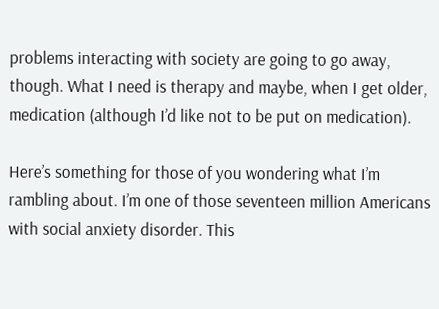problems interacting with society are going to go away, though. What I need is therapy and maybe, when I get older, medication (although I’d like not to be put on medication).

Here’s something for those of you wondering what I’m rambling about. I’m one of those seventeen million Americans with social anxiety disorder. This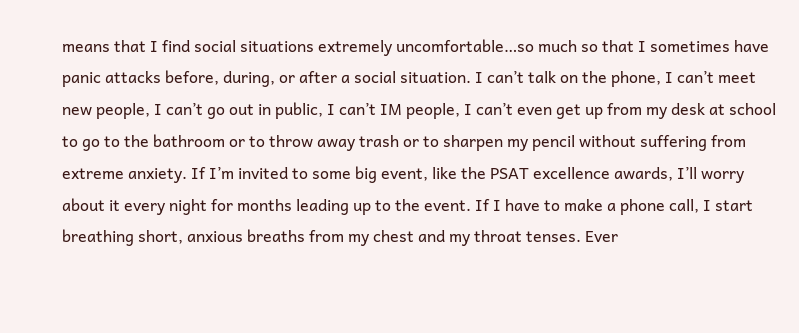means that I find social situations extremely uncomfortable…so much so that I sometimes have panic attacks before, during, or after a social situation. I can’t talk on the phone, I can’t meet new people, I can’t go out in public, I can’t IM people, I can’t even get up from my desk at school to go to the bathroom or to throw away trash or to sharpen my pencil without suffering from extreme anxiety. If I’m invited to some big event, like the PSAT excellence awards, I’ll worry about it every night for months leading up to the event. If I have to make a phone call, I start breathing short, anxious breaths from my chest and my throat tenses. Ever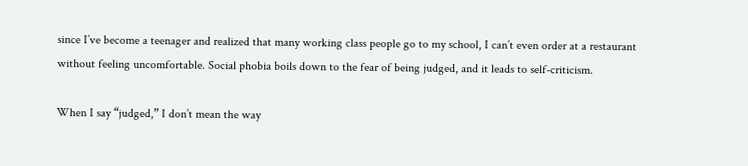since I’ve become a teenager and realized that many working class people go to my school, I can’t even order at a restaurant without feeling uncomfortable. Social phobia boils down to the fear of being judged, and it leads to self-criticism.

When I say “judged,” I don’t mean the way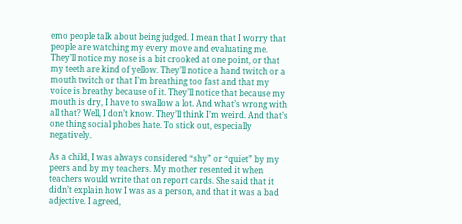emo people talk about being judged. I mean that I worry that people are watching my every move and evaluating me. They’ll notice my nose is a bit crooked at one point, or that my teeth are kind of yellow. They’ll notice a hand twitch or a mouth twitch or that I’m breathing too fast and that my voice is breathy because of it. They’ll notice that because my mouth is dry, I have to swallow a lot. And what’s wrong with all that? Well, I don’t know. They’ll think I’m weird. And that’s one thing social phobes hate. To stick out, especially negatively.

As a child, I was always considered “shy” or “quiet” by my peers and by my teachers. My mother resented it when teachers would write that on report cards. She said that it didn’t explain how I was as a person, and that it was a bad adjective. I agreed,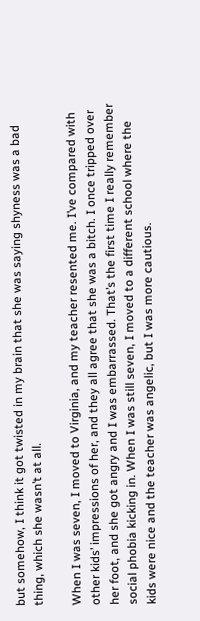but somehow, I think it got twisted in my brain that she was saying shyness was a bad thing, which she wasn’t at all.

When I was seven, I moved to Virginia, and my teacher resented me. I’ve compared with other kids’ impressions of her, and they all agree that she was a bitch. I once tripped over her foot, and she got angry and I was embarrassed. That’s the first time I really remember social phobia kicking in. When I was still seven, I moved to a different school where the kids were nice and the teacher was angelic, but I was more cautious.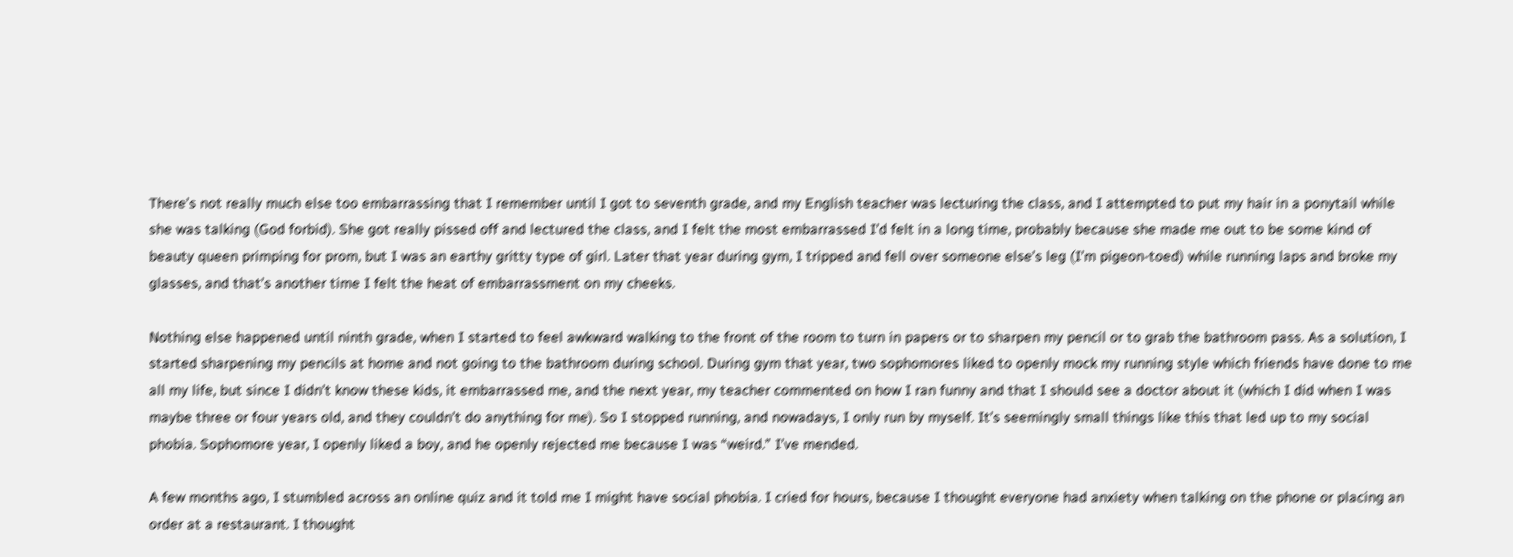There’s not really much else too embarrassing that I remember until I got to seventh grade, and my English teacher was lecturing the class, and I attempted to put my hair in a ponytail while she was talking (God forbid). She got really pissed off and lectured the class, and I felt the most embarrassed I’d felt in a long time, probably because she made me out to be some kind of beauty queen primping for prom, but I was an earthy gritty type of girl. Later that year during gym, I tripped and fell over someone else’s leg (I’m pigeon-toed) while running laps and broke my glasses, and that’s another time I felt the heat of embarrassment on my cheeks.

Nothing else happened until ninth grade, when I started to feel awkward walking to the front of the room to turn in papers or to sharpen my pencil or to grab the bathroom pass. As a solution, I started sharpening my pencils at home and not going to the bathroom during school. During gym that year, two sophomores liked to openly mock my running style which friends have done to me all my life, but since I didn’t know these kids, it embarrassed me, and the next year, my teacher commented on how I ran funny and that I should see a doctor about it (which I did when I was maybe three or four years old, and they couldn’t do anything for me). So I stopped running, and nowadays, I only run by myself. It’s seemingly small things like this that led up to my social phobia. Sophomore year, I openly liked a boy, and he openly rejected me because I was “weird.” I’ve mended.

A few months ago, I stumbled across an online quiz and it told me I might have social phobia. I cried for hours, because I thought everyone had anxiety when talking on the phone or placing an order at a restaurant. I thought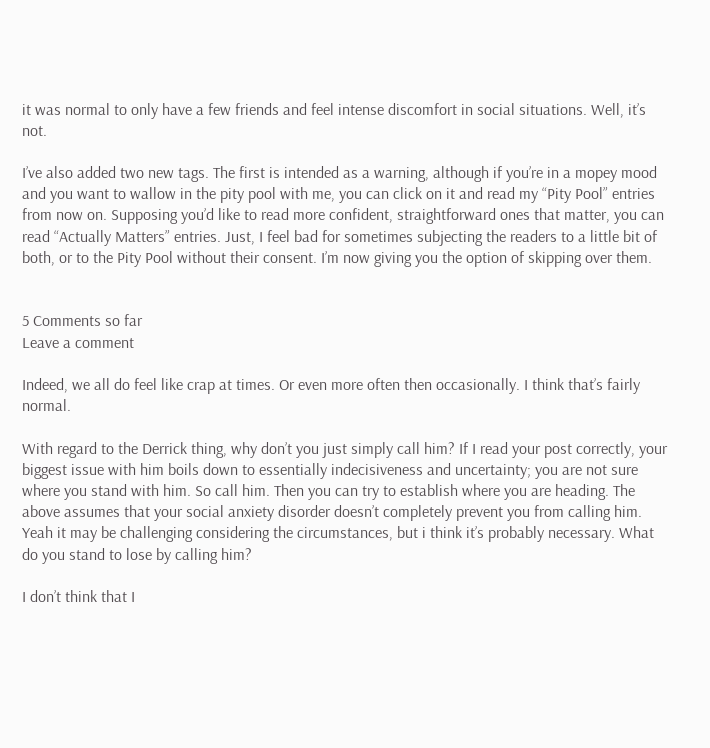it was normal to only have a few friends and feel intense discomfort in social situations. Well, it’s not.

I’ve also added two new tags. The first is intended as a warning, although if you’re in a mopey mood and you want to wallow in the pity pool with me, you can click on it and read my “Pity Pool” entries from now on. Supposing you’d like to read more confident, straightforward ones that matter, you can read “Actually Matters” entries. Just, I feel bad for sometimes subjecting the readers to a little bit of both, or to the Pity Pool without their consent. I’m now giving you the option of skipping over them.


5 Comments so far
Leave a comment

Indeed, we all do feel like crap at times. Or even more often then occasionally. I think that’s fairly normal.

With regard to the Derrick thing, why don’t you just simply call him? If I read your post correctly, your biggest issue with him boils down to essentially indecisiveness and uncertainty; you are not sure where you stand with him. So call him. Then you can try to establish where you are heading. The above assumes that your social anxiety disorder doesn’t completely prevent you from calling him. Yeah it may be challenging considering the circumstances, but i think it’s probably necessary. What do you stand to lose by calling him?

I don’t think that I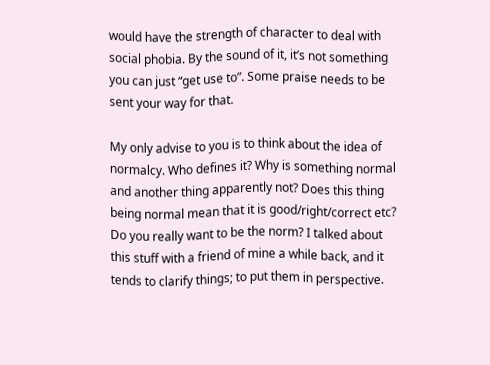would have the strength of character to deal with social phobia. By the sound of it, it’s not something you can just “get use to”. Some praise needs to be sent your way for that.

My only advise to you is to think about the idea of normalcy. Who defines it? Why is something normal and another thing apparently not? Does this thing being normal mean that it is good/right/correct etc? Do you really want to be the norm? I talked about this stuff with a friend of mine a while back, and it tends to clarify things; to put them in perspective.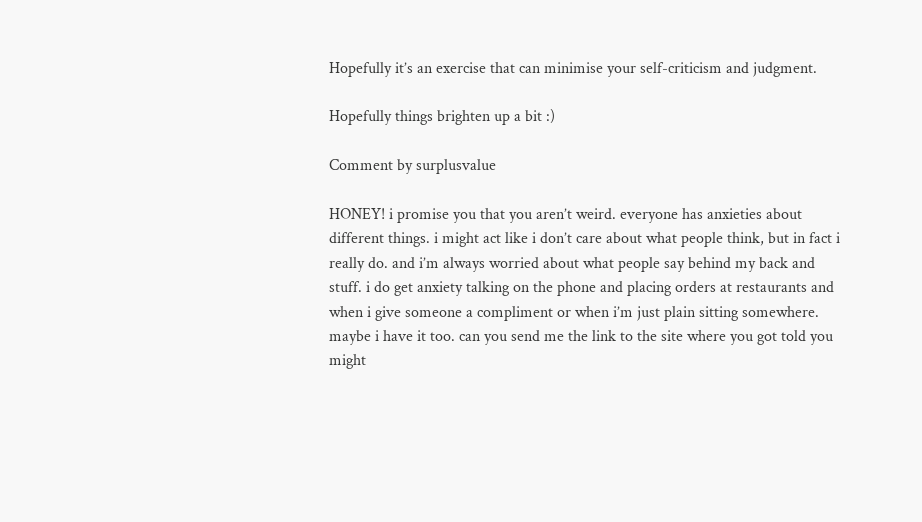Hopefully it’s an exercise that can minimise your self-criticism and judgment.

Hopefully things brighten up a bit :)

Comment by surplusvalue

HONEY! i promise you that you aren’t weird. everyone has anxieties about different things. i might act like i don’t care about what people think, but in fact i really do. and i’m always worried about what people say behind my back and stuff. i do get anxiety talking on the phone and placing orders at restaurants and when i give someone a compliment or when i’m just plain sitting somewhere. maybe i have it too. can you send me the link to the site where you got told you might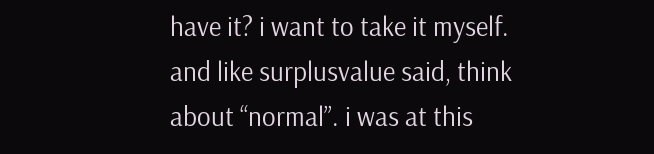have it? i want to take it myself.
and like surplusvalue said, think about “normal”. i was at this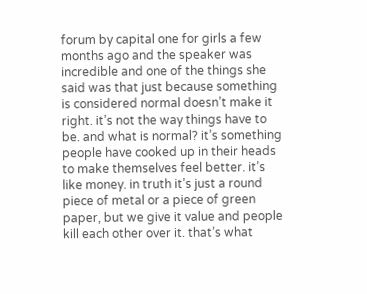forum by capital one for girls a few months ago and the speaker was incredible and one of the things she said was that just because something is considered normal doesn’t make it right. it’s not the way things have to be. and what is normal? it’s something people have cooked up in their heads to make themselves feel better. it’s like money. in truth it’s just a round piece of metal or a piece of green paper, but we give it value and people kill each other over it. that’s what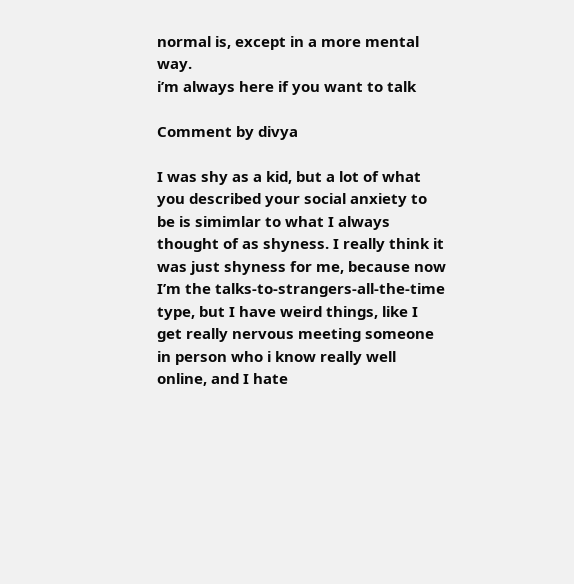normal is, except in a more mental way.
i’m always here if you want to talk

Comment by divya

I was shy as a kid, but a lot of what you described your social anxiety to be is simimlar to what I always thought of as shyness. I really think it was just shyness for me, because now I’m the talks-to-strangers-all-the-time type, but I have weird things, like I get really nervous meeting someone in person who i know really well online, and I hate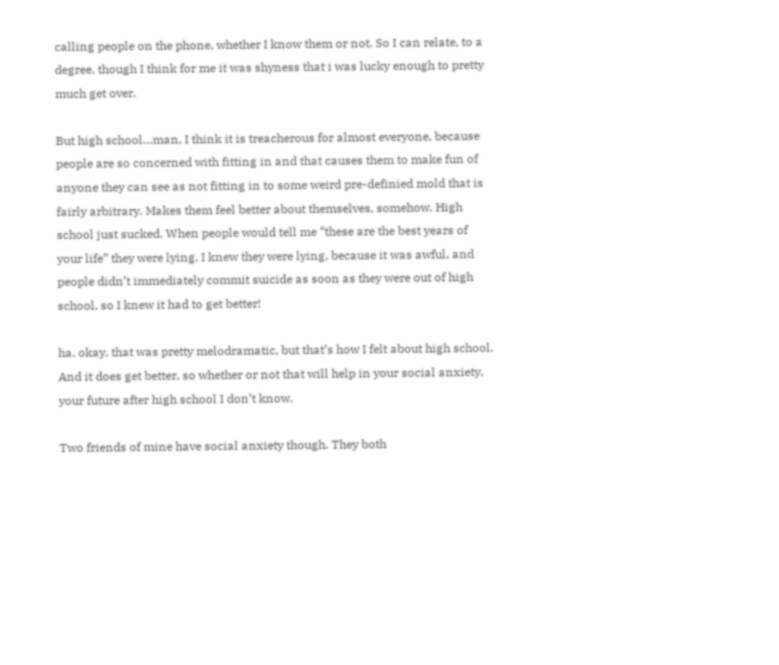calling people on the phone, whether I know them or not. So I can relate, to a degree, though I think for me it was shyness that i was lucky enough to pretty much get over.

But high school…man, I think it is treacherous for almost everyone, because people are so concerned with fitting in and that causes them to make fun of anyone they can see as not fitting in to some weird pre-definied mold that is fairly arbitrary. Makes them feel better about themselves, somehow. High school just sucked. When people would tell me “these are the best years of your life” they were lying. I knew they were lying, because it was awful, and people didn’t immediately commit suicide as soon as they were out of high school, so I knew it had to get better!

ha. okay, that was pretty melodramatic, but that’s how I felt about high school. And it does get better, so whether or not that will help in your social anxiety, your future after high school I don’t know.

Two friends of mine have social anxiety though. They both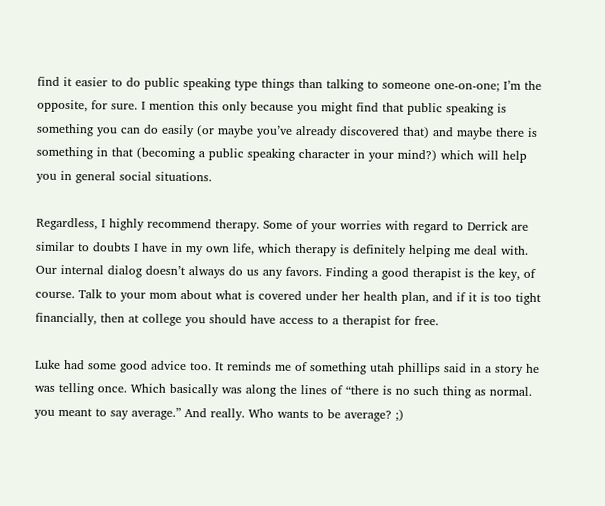find it easier to do public speaking type things than talking to someone one-on-one; I’m the opposite, for sure. I mention this only because you might find that public speaking is something you can do easily (or maybe you’ve already discovered that) and maybe there is something in that (becoming a public speaking character in your mind?) which will help you in general social situations.

Regardless, I highly recommend therapy. Some of your worries with regard to Derrick are similar to doubts I have in my own life, which therapy is definitely helping me deal with. Our internal dialog doesn’t always do us any favors. Finding a good therapist is the key, of course. Talk to your mom about what is covered under her health plan, and if it is too tight financially, then at college you should have access to a therapist for free.

Luke had some good advice too. It reminds me of something utah phillips said in a story he was telling once. Which basically was along the lines of “there is no such thing as normal. you meant to say average.” And really. Who wants to be average? ;)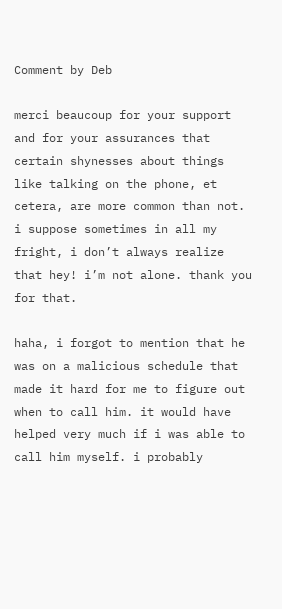Comment by Deb

merci beaucoup for your support and for your assurances that certain shynesses about things like talking on the phone, et cetera, are more common than not. i suppose sometimes in all my fright, i don’t always realize that hey! i’m not alone. thank you for that.

haha, i forgot to mention that he was on a malicious schedule that made it hard for me to figure out when to call him. it would have helped very much if i was able to call him myself. i probably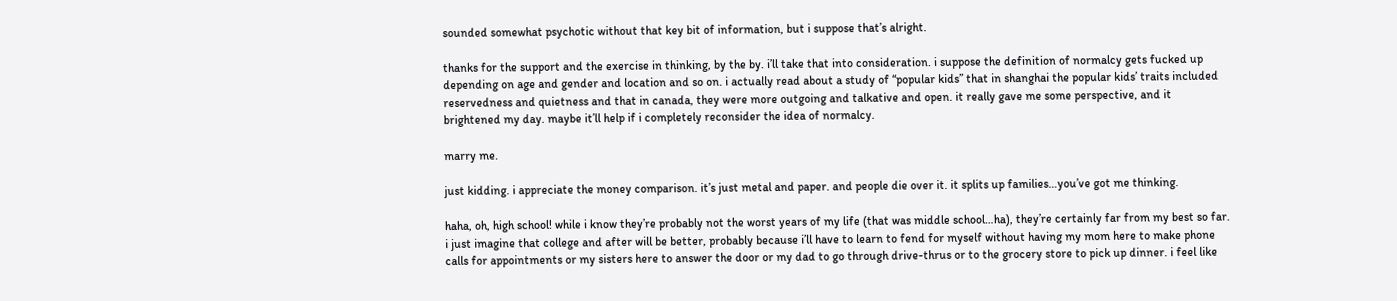sounded somewhat psychotic without that key bit of information, but i suppose that’s alright.

thanks for the support and the exercise in thinking, by the by. i’ll take that into consideration. i suppose the definition of normalcy gets fucked up depending on age and gender and location and so on. i actually read about a study of “popular kids” that in shanghai the popular kids’ traits included reservedness and quietness and that in canada, they were more outgoing and talkative and open. it really gave me some perspective, and it brightened my day. maybe it’ll help if i completely reconsider the idea of normalcy.

marry me.

just kidding. i appreciate the money comparison. it’s just metal and paper. and people die over it. it splits up families…you’ve got me thinking.

haha, oh, high school! while i know they’re probably not the worst years of my life (that was middle school…ha), they’re certainly far from my best so far. i just imagine that college and after will be better, probably because i’ll have to learn to fend for myself without having my mom here to make phone calls for appointments or my sisters here to answer the door or my dad to go through drive-thrus or to the grocery store to pick up dinner. i feel like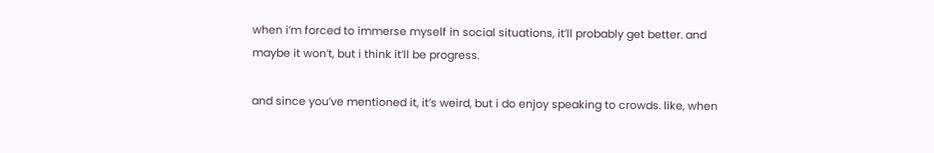when i’m forced to immerse myself in social situations, it’ll probably get better. and maybe it won’t, but i think it’ll be progress.

and since you’ve mentioned it, it’s weird, but i do enjoy speaking to crowds. like, when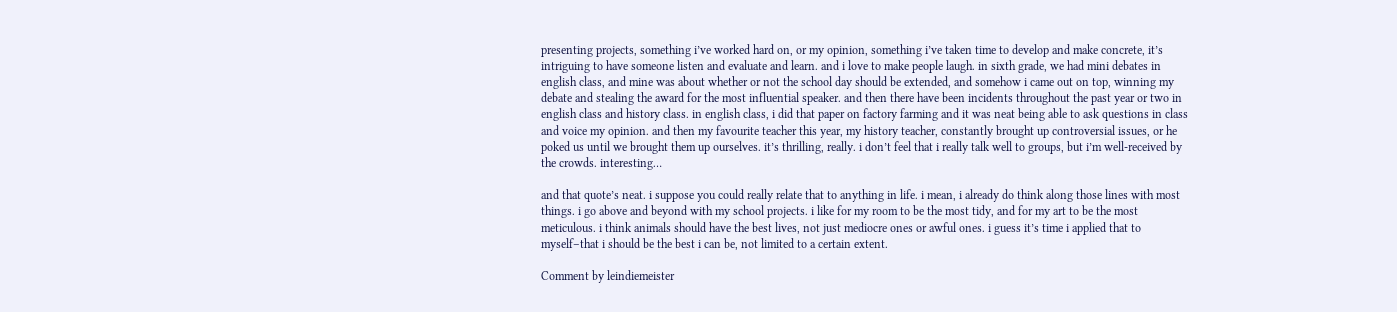presenting projects, something i’ve worked hard on, or my opinion, something i’ve taken time to develop and make concrete, it’s intriguing to have someone listen and evaluate and learn. and i love to make people laugh. in sixth grade, we had mini debates in english class, and mine was about whether or not the school day should be extended, and somehow i came out on top, winning my debate and stealing the award for the most influential speaker. and then there have been incidents throughout the past year or two in english class and history class. in english class, i did that paper on factory farming and it was neat being able to ask questions in class and voice my opinion. and then my favourite teacher this year, my history teacher, constantly brought up controversial issues, or he poked us until we brought them up ourselves. it’s thrilling, really. i don’t feel that i really talk well to groups, but i’m well-received by the crowds. interesting…

and that quote’s neat. i suppose you could really relate that to anything in life. i mean, i already do think along those lines with most things. i go above and beyond with my school projects. i like for my room to be the most tidy, and for my art to be the most meticulous. i think animals should have the best lives, not just mediocre ones or awful ones. i guess it’s time i applied that to myself–that i should be the best i can be, not limited to a certain extent.

Comment by leindiemeister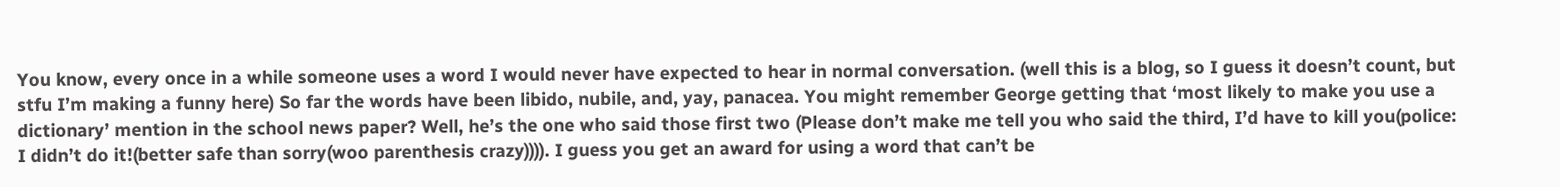You know, every once in a while someone uses a word I would never have expected to hear in normal conversation. (well this is a blog, so I guess it doesn’t count, but stfu I’m making a funny here) So far the words have been libido, nubile, and, yay, panacea. You might remember George getting that ‘most likely to make you use a dictionary’ mention in the school news paper? Well, he’s the one who said those first two (Please don’t make me tell you who said the third, I’d have to kill you(police: I didn’t do it!(better safe than sorry(woo parenthesis crazy)))). I guess you get an award for using a word that can’t be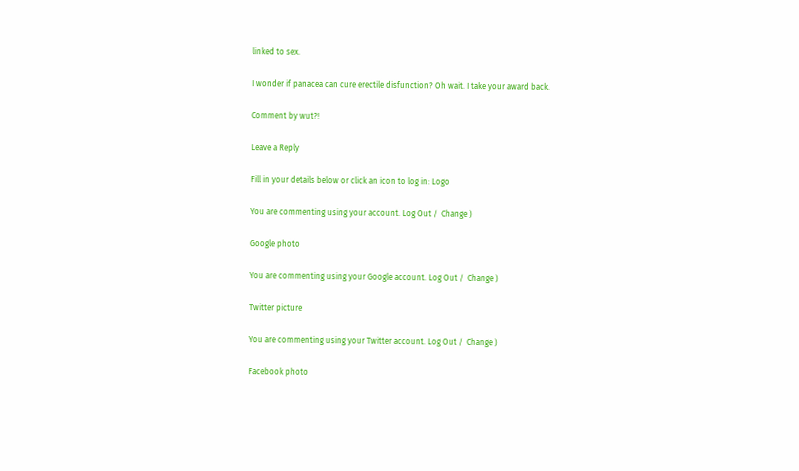linked to sex.

I wonder if panacea can cure erectile disfunction? Oh wait. I take your award back.

Comment by wut?!

Leave a Reply

Fill in your details below or click an icon to log in: Logo

You are commenting using your account. Log Out /  Change )

Google photo

You are commenting using your Google account. Log Out /  Change )

Twitter picture

You are commenting using your Twitter account. Log Out /  Change )

Facebook photo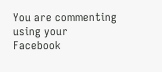You are commenting using your Facebook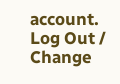account. Log Out /  Change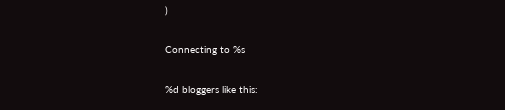)

Connecting to %s

%d bloggers like this: